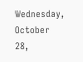Wednesday, October 28,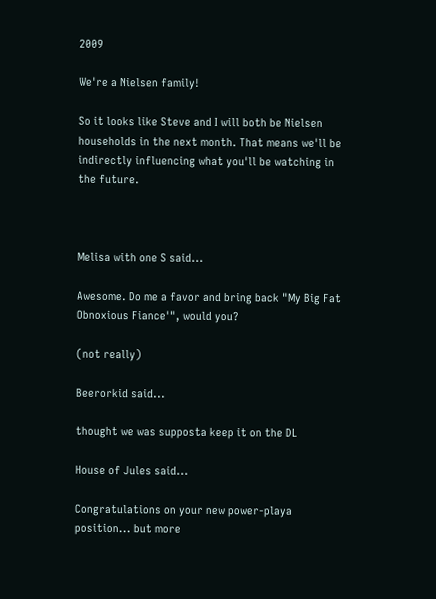2009

We're a Nielsen family!

So it looks like Steve and I will both be Nielsen households in the next month. That means we'll be indirectly influencing what you'll be watching in the future.



Melisa with one S said...

Awesome. Do me a favor and bring back "My Big Fat Obnoxious Fiance'", would you?

(not really)

Beerorkid said...

thought we was supposta keep it on the DL

House of Jules said...

Congratulations on your new power-playa position... but more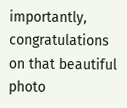importantly, congratulations on that beautiful photo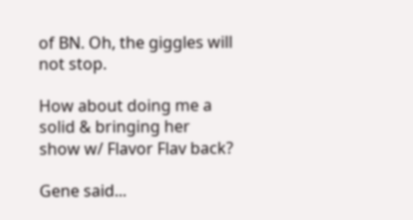of BN. Oh, the giggles will not stop.

How about doing me a solid & bringing her show w/ Flavor Flav back?

Gene said...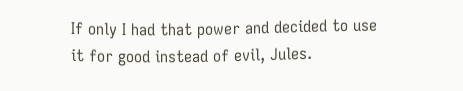If only I had that power and decided to use it for good instead of evil, Jules.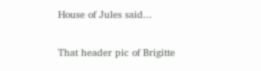House of Jules said...

That header pic of Brigitte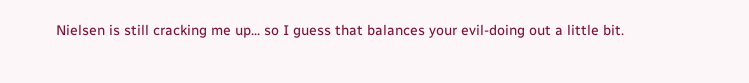Nielsen is still cracking me up... so I guess that balances your evil-doing out a little bit.